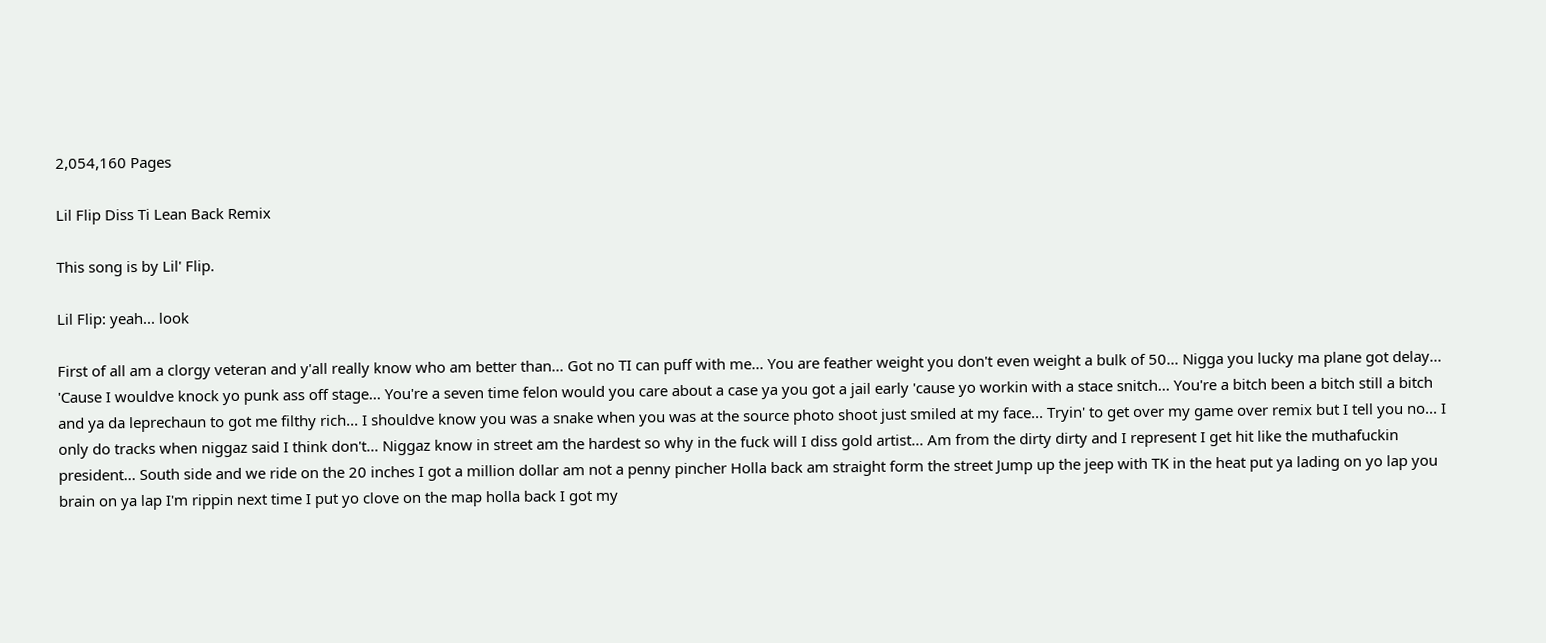2,054,160 Pages

Lil Flip Diss Ti Lean Back Remix

This song is by Lil' Flip.

Lil Flip: yeah... look

First of all am a clorgy veteran and y'all really know who am better than... Got no TI can puff with me... You are feather weight you don't even weight a bulk of 50... Nigga you lucky ma plane got delay... 'Cause I wouldve knock yo punk ass off stage... You're a seven time felon would you care about a case ya you got a jail early 'cause yo workin with a stace snitch... You're a bitch been a bitch still a bitch and ya da leprechaun to got me filthy rich... I shouldve know you was a snake when you was at the source photo shoot just smiled at my face... Tryin' to get over my game over remix but I tell you no... I only do tracks when niggaz said I think don't... Niggaz know in street am the hardest so why in the fuck will I diss gold artist... Am from the dirty dirty and I represent I get hit like the muthafuckin president... South side and we ride on the 20 inches I got a million dollar am not a penny pincher Holla back am straight form the street Jump up the jeep with TK in the heat put ya lading on yo lap you brain on ya lap I'm rippin next time I put yo clove on the map holla back I got my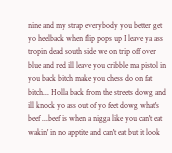nine and my strap everybody you better get yo heelback when flip pops up I leave ya ass tropin dead south side we on trip off over blue and red ill leave you cribble ma pistol in you back bitch make you chess do on fat bitch... Holla back from the streets dowg and ill knock yo ass out of yo feet dowg what's beef ...beef is when a nigga like you can't eat wakin' in no apptite and can't eat but it look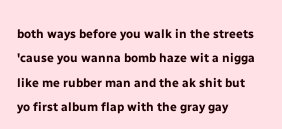both ways before you walk in the streets 'cause you wanna bomb haze wit a nigga like me rubber man and the ak shit but yo first album flap with the gray gay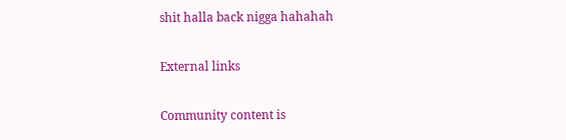shit halla back nigga hahahah

External links

Community content is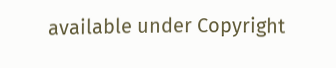available under Copyright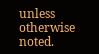unless otherwise noted.